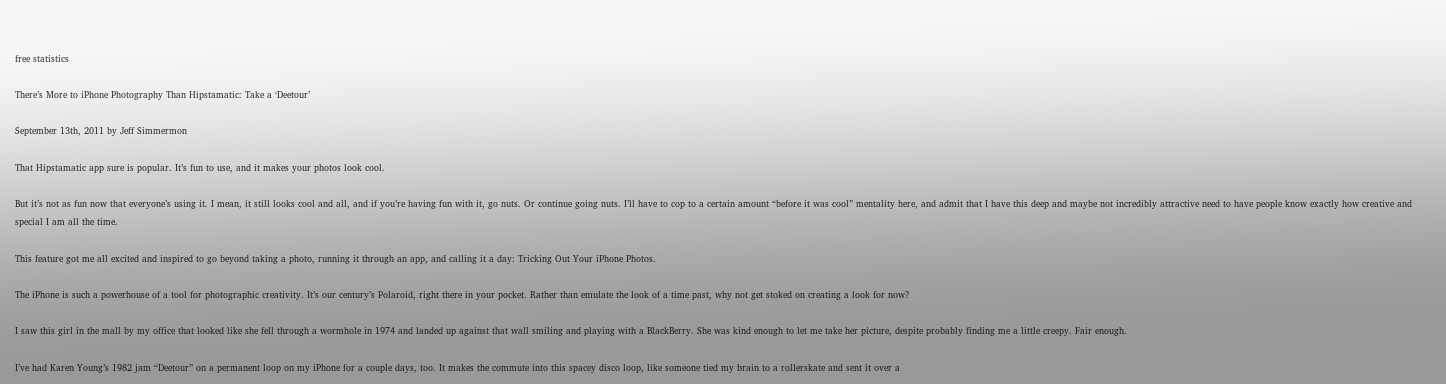free statistics

There’s More to iPhone Photography Than Hipstamatic: Take a ‘Deetour’

September 13th, 2011 by Jeff Simmermon

That Hipstamatic app sure is popular. It’s fun to use, and it makes your photos look cool.

But it’s not as fun now that everyone’s using it. I mean, it still looks cool and all, and if you’re having fun with it, go nuts. Or continue going nuts. I’ll have to cop to a certain amount “before it was cool” mentality here, and admit that I have this deep and maybe not incredibly attractive need to have people know exactly how creative and special I am all the time.

This feature got me all excited and inspired to go beyond taking a photo, running it through an app, and calling it a day: Tricking Out Your iPhone Photos.

The iPhone is such a powerhouse of a tool for photographic creativity. It’s our century’s Polaroid, right there in your pocket. Rather than emulate the look of a time past, why not get stoked on creating a look for now?

I saw this girl in the mall by my office that looked like she fell through a wormhole in 1974 and landed up against that wall smiling and playing with a BlackBerry. She was kind enough to let me take her picture, despite probably finding me a little creepy. Fair enough.

I’ve had Karen Young’s 1982 jam “Deetour” on a permanent loop on my iPhone for a couple days, too. It makes the commute into this spacey disco loop, like someone tied my brain to a rollerskate and sent it over a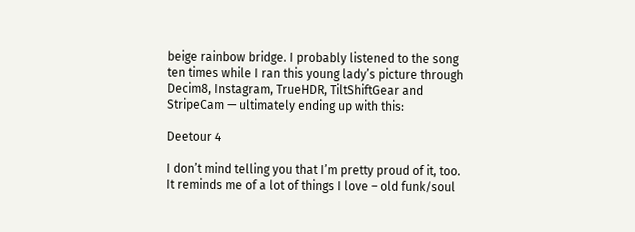beige rainbow bridge. I probably listened to the song ten times while I ran this young lady’s picture through Decim8, Instagram, TrueHDR, TiltShiftGear and StripeCam — ultimately ending up with this:

Deetour 4

I don’t mind telling you that I’m pretty proud of it, too. It reminds me of a lot of things I love – old funk/soul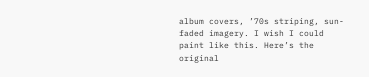album covers, ’70s striping, sun-faded imagery. I wish I could paint like this. Here’s the original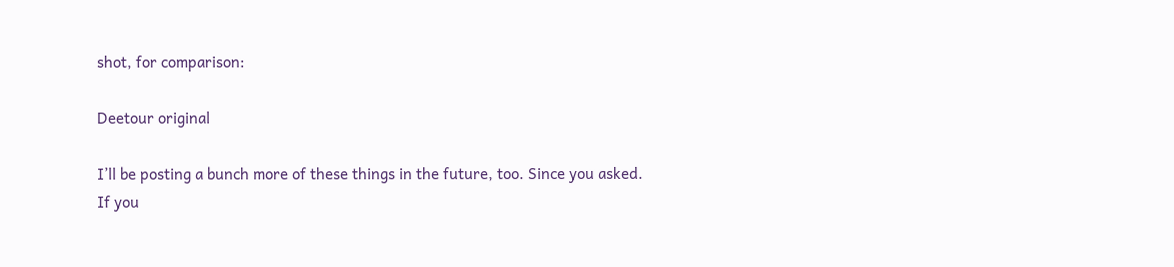shot, for comparison:

Deetour original

I’ll be posting a bunch more of these things in the future, too. Since you asked. If you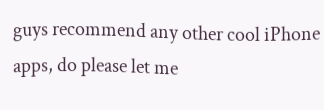guys recommend any other cool iPhone apps, do please let me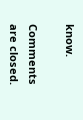know.

Comments are closed.